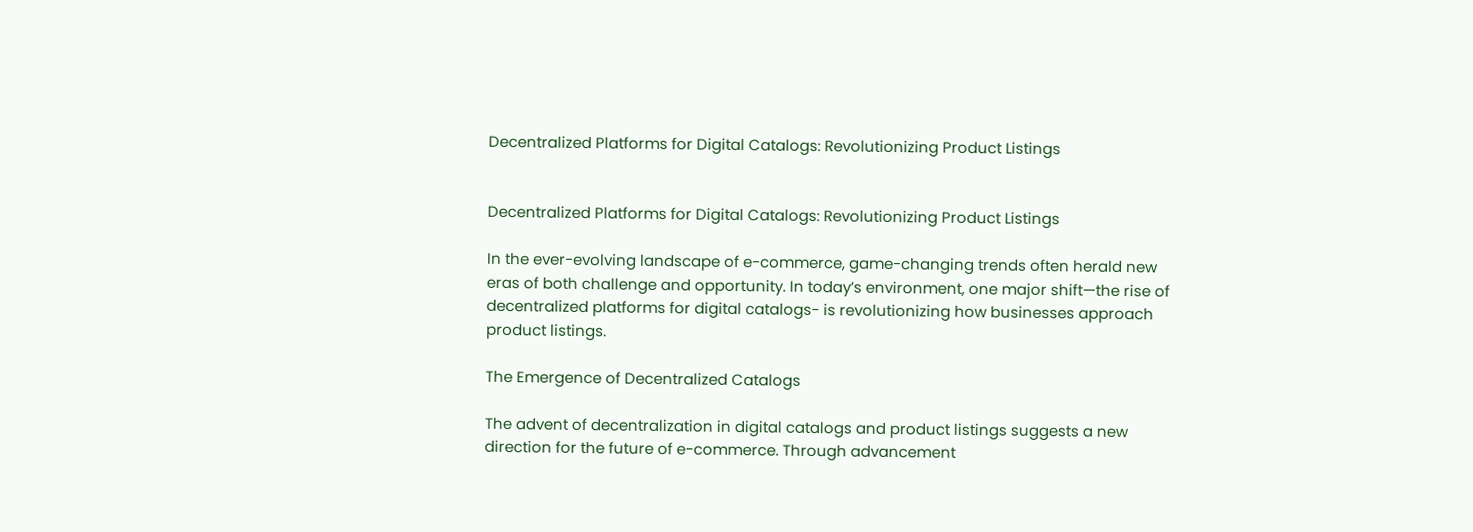Decentralized Platforms for Digital Catalogs: Revolutionizing Product Listings


Decentralized Platforms for Digital Catalogs: Revolutionizing Product Listings

In the ever-evolving landscape of e-commerce, game-changing trends often herald new eras of both challenge and opportunity. In today’s environment, one major shift—the rise of decentralized platforms for digital catalogs- is revolutionizing how businesses approach product listings.

The Emergence of Decentralized Catalogs

The advent of decentralization in digital catalogs and product listings suggests a new direction for the future of e-commerce. Through advancement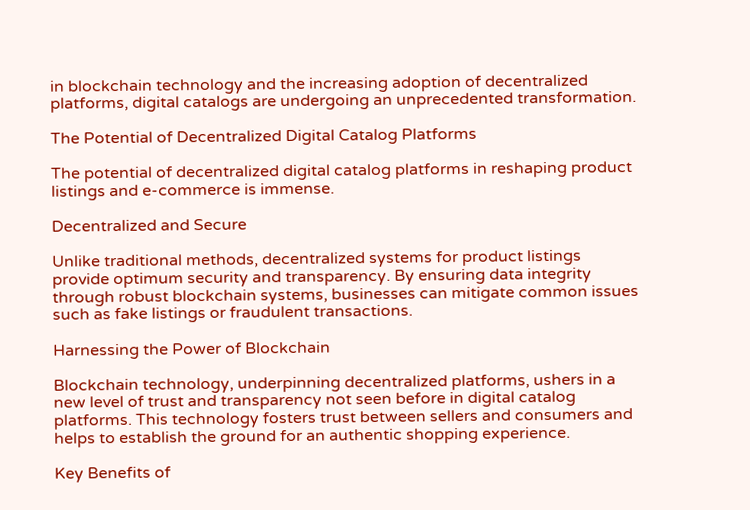in blockchain technology and the increasing adoption of decentralized platforms, digital catalogs are undergoing an unprecedented transformation.

The Potential of Decentralized Digital Catalog Platforms

The potential of decentralized digital catalog platforms in reshaping product listings and e-commerce is immense.

Decentralized and Secure

Unlike traditional methods, decentralized systems for product listings provide optimum security and transparency. By ensuring data integrity through robust blockchain systems, businesses can mitigate common issues such as fake listings or fraudulent transactions.

Harnessing the Power of Blockchain

Blockchain technology, underpinning decentralized platforms, ushers in a new level of trust and transparency not seen before in digital catalog platforms. This technology fosters trust between sellers and consumers and helps to establish the ground for an authentic shopping experience.

Key Benefits of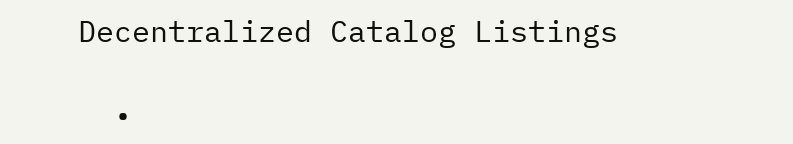Decentralized Catalog Listings

  •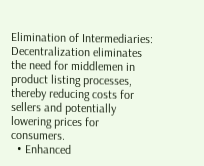Elimination of Intermediaries: Decentralization eliminates the need for middlemen in product listing processes, thereby reducing costs for sellers and potentially lowering prices for consumers.
  • Enhanced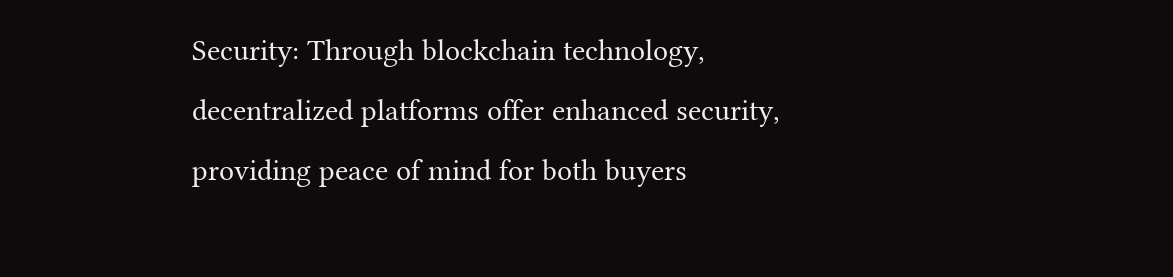Security: Through blockchain technology, decentralized platforms offer enhanced security, providing peace of mind for both buyers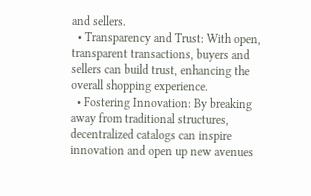and sellers.
  • Transparency and Trust: With open, transparent transactions, buyers and sellers can build trust, enhancing the overall shopping experience.
  • Fostering Innovation: By breaking away from traditional structures, decentralized catalogs can inspire innovation and open up new avenues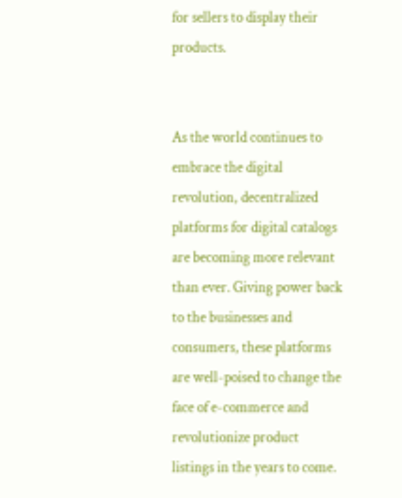for sellers to display their products.


As the world continues to embrace the digital revolution, decentralized platforms for digital catalogs are becoming more relevant than ever. Giving power back to the businesses and consumers, these platforms are well-poised to change the face of e-commerce and revolutionize product listings in the years to come.